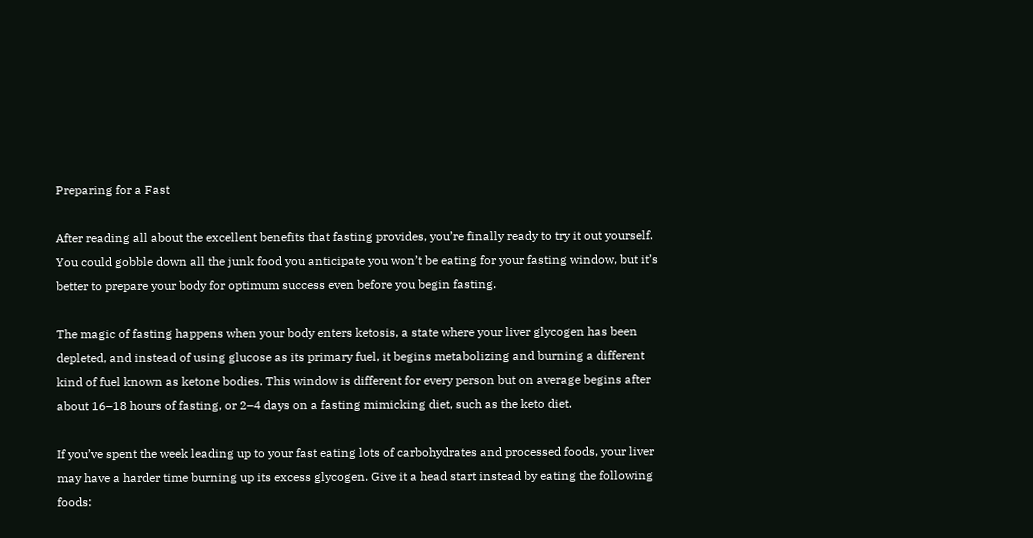Preparing for a Fast

After reading all about the excellent benefits that fasting provides, you’re finally ready to try it out yourself. You could gobble down all the junk food you anticipate you won’t be eating for your fasting window, but it’s better to prepare your body for optimum success even before you begin fasting.

The magic of fasting happens when your body enters ketosis, a state where your liver glycogen has been depleted, and instead of using glucose as its primary fuel, it begins metabolizing and burning a different kind of fuel known as ketone bodies. This window is different for every person but on average begins after about 16–18 hours of fasting, or 2–4 days on a fasting mimicking diet, such as the keto diet.

If you’ve spent the week leading up to your fast eating lots of carbohydrates and processed foods, your liver may have a harder time burning up its excess glycogen. Give it a head start instead by eating the following foods: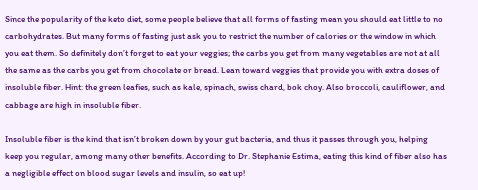Since the popularity of the keto diet, some people believe that all forms of fasting mean you should eat little to no carbohydrates. But many forms of fasting just ask you to restrict the number of calories or the window in which you eat them. So definitely don’t forget to eat your veggies; the carbs you get from many vegetables are not at all the same as the carbs you get from chocolate or bread. Lean toward veggies that provide you with extra doses of insoluble fiber. Hint: the green leafies, such as kale, spinach, swiss chard, bok choy. Also broccoli, cauliflower, and cabbage are high in insoluble fiber.

Insoluble fiber is the kind that isn’t broken down by your gut bacteria, and thus it passes through you, helping keep you regular, among many other benefits. According to Dr. Stephanie Estima, eating this kind of fiber also has a negligible effect on blood sugar levels and insulin, so eat up!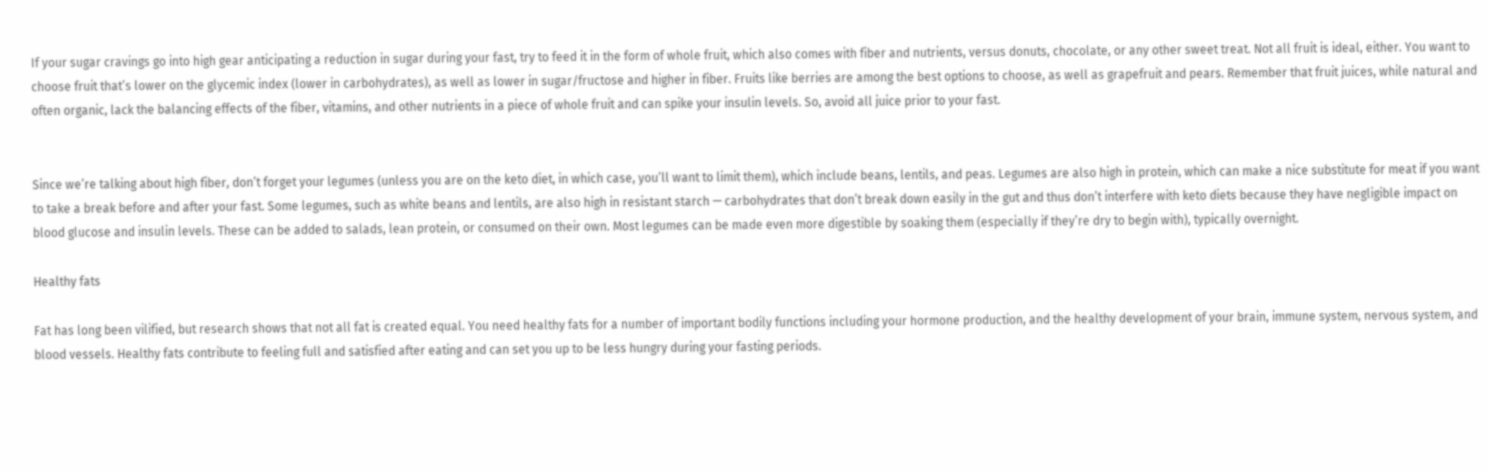If your sugar cravings go into high gear anticipating a reduction in sugar during your fast, try to feed it in the form of whole fruit, which also comes with fiber and nutrients, versus donuts, chocolate, or any other sweet treat. Not all fruit is ideal, either. You want to choose fruit that’s lower on the glycemic index (lower in carbohydrates), as well as lower in sugar/fructose and higher in fiber. Fruits like berries are among the best options to choose, as well as grapefruit and pears. Remember that fruit juices, while natural and often organic, lack the balancing effects of the fiber, vitamins, and other nutrients in a piece of whole fruit and can spike your insulin levels. So, avoid all juice prior to your fast.


Since we’re talking about high fiber, don’t forget your legumes (unless you are on the keto diet, in which case, you’ll want to limit them), which include beans, lentils, and peas. Legumes are also high in protein, which can make a nice substitute for meat if you want to take a break before and after your fast. Some legumes, such as white beans and lentils, are also high in resistant starch — carbohydrates that don’t break down easily in the gut and thus don’t interfere with keto diets because they have negligible impact on blood glucose and insulin levels. These can be added to salads, lean protein, or consumed on their own. Most legumes can be made even more digestible by soaking them (especially if they’re dry to begin with), typically overnight.

Healthy fats

Fat has long been vilified, but research shows that not all fat is created equal. You need healthy fats for a number of important bodily functions including your hormone production, and the healthy development of your brain, immune system, nervous system, and blood vessels. Healthy fats contribute to feeling full and satisfied after eating and can set you up to be less hungry during your fasting periods.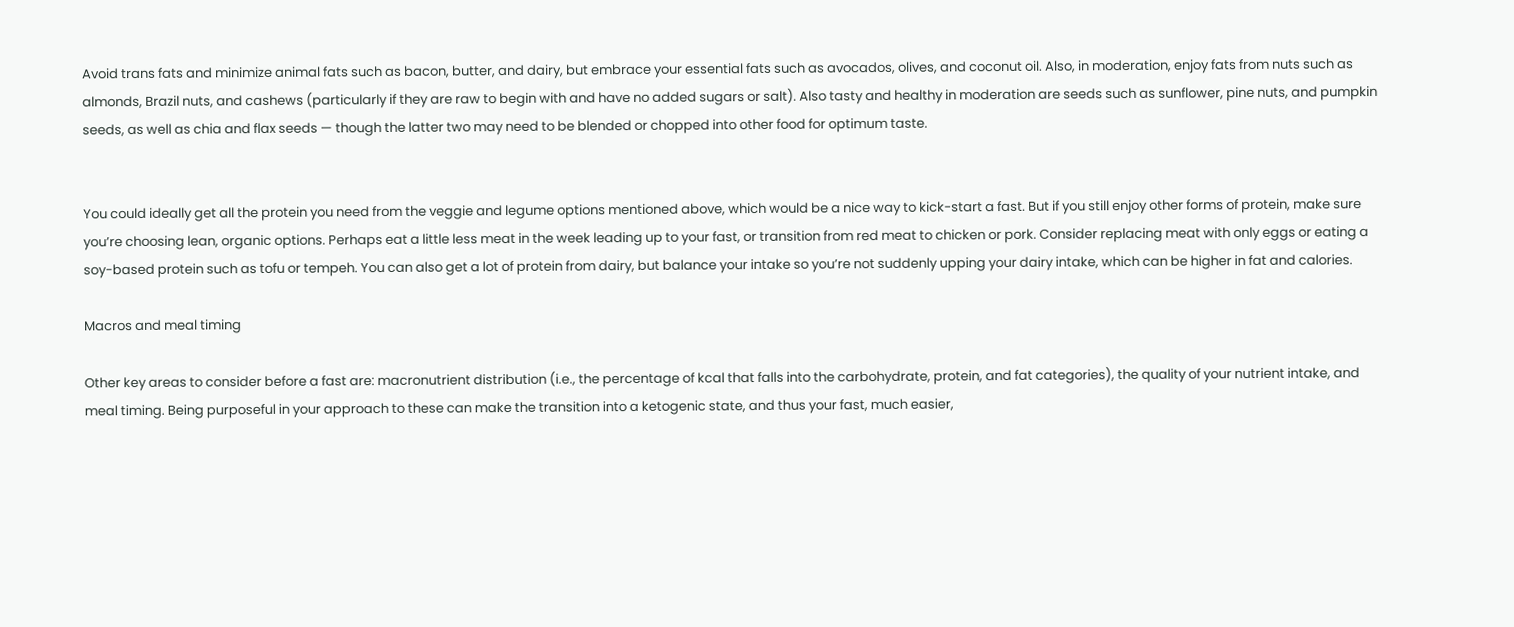Avoid trans fats and minimize animal fats such as bacon, butter, and dairy, but embrace your essential fats such as avocados, olives, and coconut oil. Also, in moderation, enjoy fats from nuts such as almonds, Brazil nuts, and cashews (particularly if they are raw to begin with and have no added sugars or salt). Also tasty and healthy in moderation are seeds such as sunflower, pine nuts, and pumpkin seeds, as well as chia and flax seeds — though the latter two may need to be blended or chopped into other food for optimum taste.


You could ideally get all the protein you need from the veggie and legume options mentioned above, which would be a nice way to kick-start a fast. But if you still enjoy other forms of protein, make sure you’re choosing lean, organic options. Perhaps eat a little less meat in the week leading up to your fast, or transition from red meat to chicken or pork. Consider replacing meat with only eggs or eating a soy-based protein such as tofu or tempeh. You can also get a lot of protein from dairy, but balance your intake so you’re not suddenly upping your dairy intake, which can be higher in fat and calories.

Macros and meal timing

Other key areas to consider before a fast are: macronutrient distribution (i.e., the percentage of kcal that falls into the carbohydrate, protein, and fat categories), the quality of your nutrient intake, and meal timing. Being purposeful in your approach to these can make the transition into a ketogenic state, and thus your fast, much easier,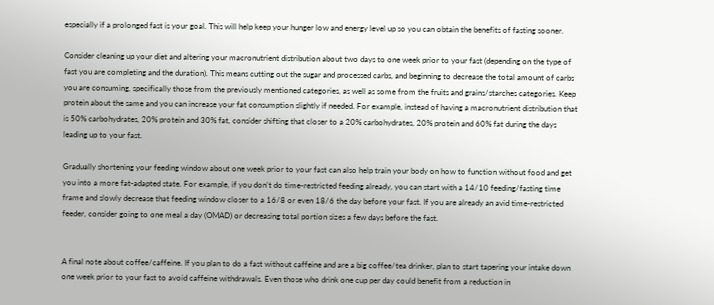especially if a prolonged fast is your goal. This will help keep your hunger low and energy level up so you can obtain the benefits of fasting sooner.

Consider cleaning up your diet and altering your macronutrient distribution about two days to one week prior to your fast (depending on the type of fast you are completing and the duration). This means cutting out the sugar and processed carbs, and beginning to decrease the total amount of carbs you are consuming, specifically those from the previously mentioned categories, as well as some from the fruits and grains/starches categories. Keep protein about the same and you can increase your fat consumption slightly if needed. For example, instead of having a macronutrient distribution that is 50% carbohydrates, 20% protein and 30% fat, consider shifting that closer to a 20% carbohydrates, 20% protein and 60% fat during the days leading up to your fast.

Gradually shortening your feeding window about one week prior to your fast can also help train your body on how to function without food and get you into a more fat-adapted state. For example, if you don’t do time-restricted feeding already, you can start with a 14/10 feeding/fasting time frame and slowly decrease that feeding window closer to a 16/8 or even 18/6 the day before your fast. If you are already an avid time-restricted feeder, consider going to one meal a day (OMAD) or decreasing total portion sizes a few days before the fast.


A final note about coffee/caffeine. If you plan to do a fast without caffeine and are a big coffee/tea drinker, plan to start tapering your intake down one week prior to your fast to avoid caffeine withdrawals. Even those who drink one cup per day could benefit from a reduction in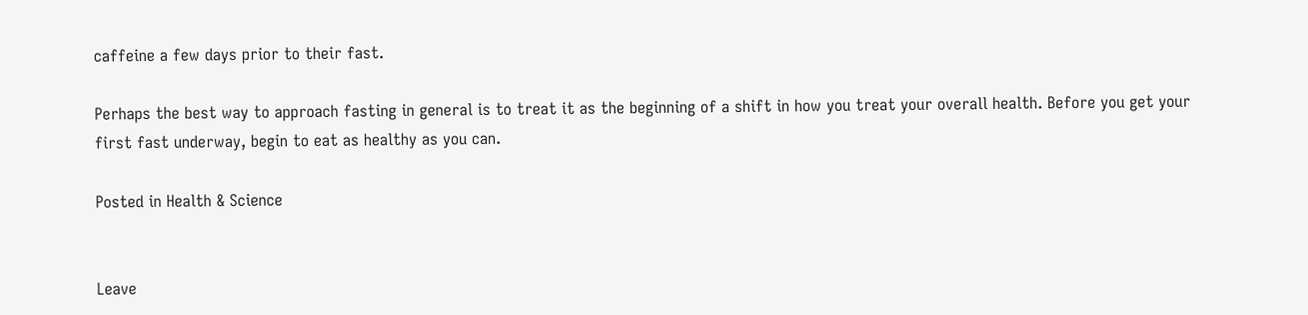caffeine a few days prior to their fast.

Perhaps the best way to approach fasting in general is to treat it as the beginning of a shift in how you treat your overall health. Before you get your first fast underway, begin to eat as healthy as you can.

Posted in Health & Science


Leave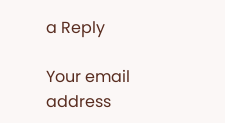a Reply

Your email address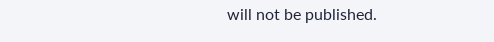will not be published.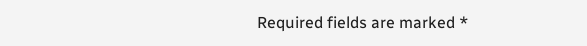Required fields are marked *